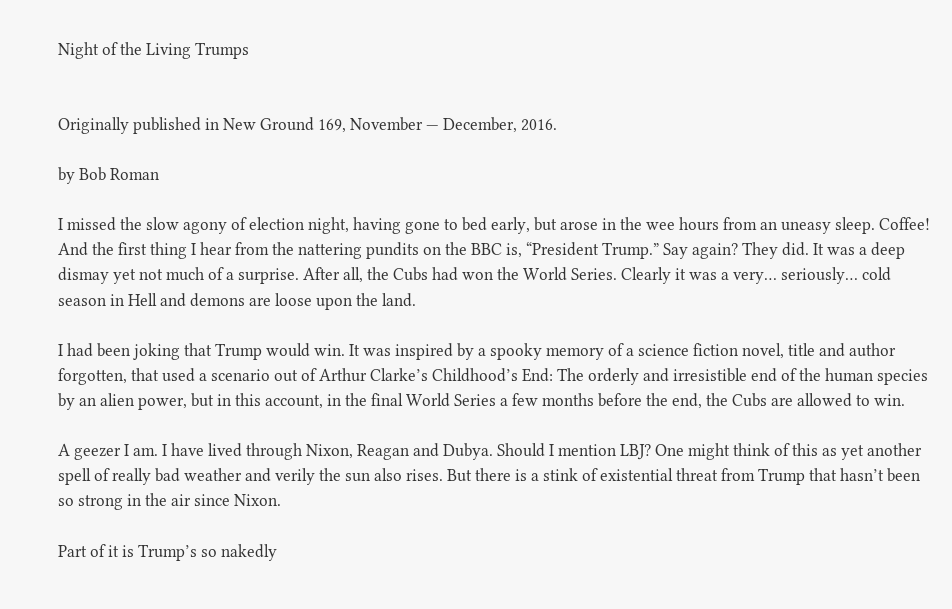Night of the Living Trumps


Originally published in New Ground 169, November — December, 2016.

by Bob Roman

I missed the slow agony of election night, having gone to bed early, but arose in the wee hours from an uneasy sleep. Coffee! And the first thing I hear from the nattering pundits on the BBC is, “President Trump.” Say again? They did. It was a deep dismay yet not much of a surprise. After all, the Cubs had won the World Series. Clearly it was a very… seriously… cold season in Hell and demons are loose upon the land.

I had been joking that Trump would win. It was inspired by a spooky memory of a science fiction novel, title and author forgotten, that used a scenario out of Arthur Clarke’s Childhood’s End: The orderly and irresistible end of the human species by an alien power, but in this account, in the final World Series a few months before the end, the Cubs are allowed to win.

A geezer I am. I have lived through Nixon, Reagan and Dubya. Should I mention LBJ? One might think of this as yet another spell of really bad weather and verily the sun also rises. But there is a stink of existential threat from Trump that hasn’t been so strong in the air since Nixon.

Part of it is Trump’s so nakedly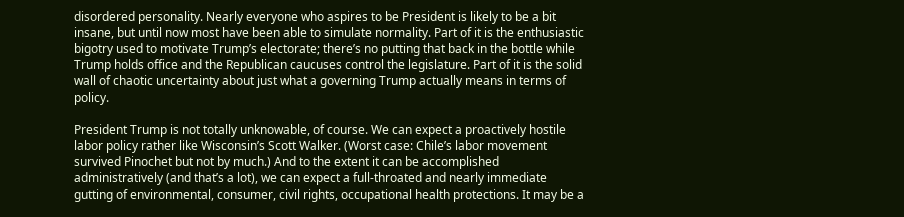disordered personality. Nearly everyone who aspires to be President is likely to be a bit insane, but until now most have been able to simulate normality. Part of it is the enthusiastic bigotry used to motivate Trump’s electorate; there’s no putting that back in the bottle while Trump holds office and the Republican caucuses control the legislature. Part of it is the solid wall of chaotic uncertainty about just what a governing Trump actually means in terms of policy.

President Trump is not totally unknowable, of course. We can expect a proactively hostile labor policy rather like Wisconsin’s Scott Walker. (Worst case: Chile’s labor movement survived Pinochet but not by much.) And to the extent it can be accomplished administratively (and that’s a lot), we can expect a full-throated and nearly immediate gutting of environmental, consumer, civil rights, occupational health protections. It may be a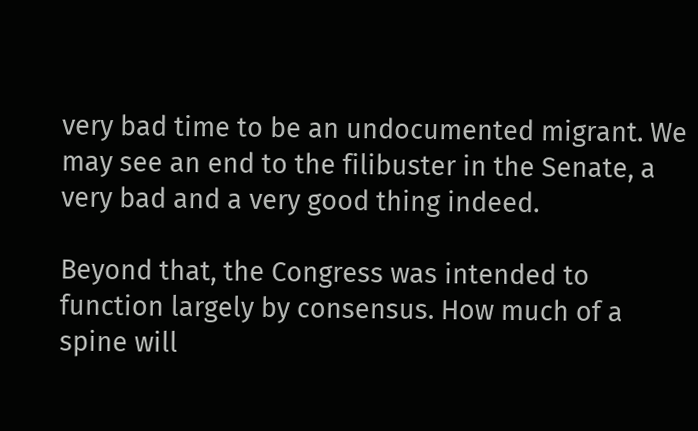very bad time to be an undocumented migrant. We may see an end to the filibuster in the Senate, a very bad and a very good thing indeed.

Beyond that, the Congress was intended to function largely by consensus. How much of a spine will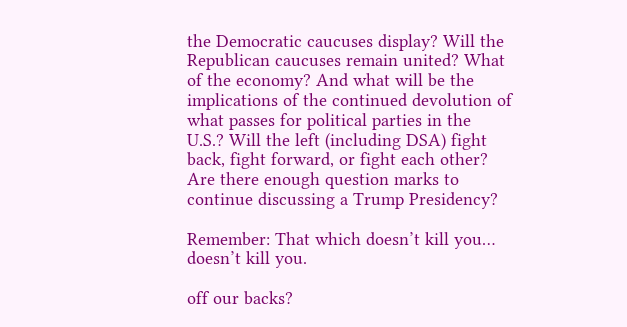the Democratic caucuses display? Will the Republican caucuses remain united? What of the economy? And what will be the implications of the continued devolution of what passes for political parties in the U.S.? Will the left (including DSA) fight back, fight forward, or fight each other? Are there enough question marks to continue discussing a Trump Presidency?

Remember: That which doesn’t kill you… doesn’t kill you.

off our backs?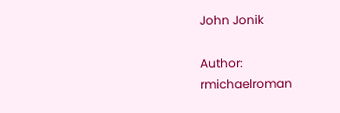John Jonik

Author: rmichaelroman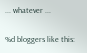... whatever ...

%d bloggers like this: